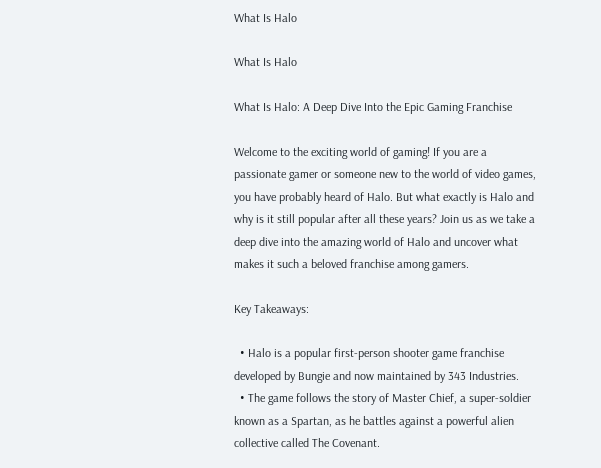What Is Halo

What Is Halo

What Is Halo: A Deep Dive Into the Epic Gaming Franchise

Welcome to the exciting world of gaming! If you are a passionate gamer or someone new to the world of video games, you have probably heard of Halo. But what exactly is Halo and why is it still popular after all these years? Join us as we take a deep dive into the amazing world of Halo and uncover what makes it such a beloved franchise among gamers.

Key Takeaways:

  • Halo is a popular first-person shooter game franchise developed by Bungie and now maintained by 343 Industries.
  • The game follows the story of Master Chief, a super-soldier known as a Spartan, as he battles against a powerful alien collective called The Covenant.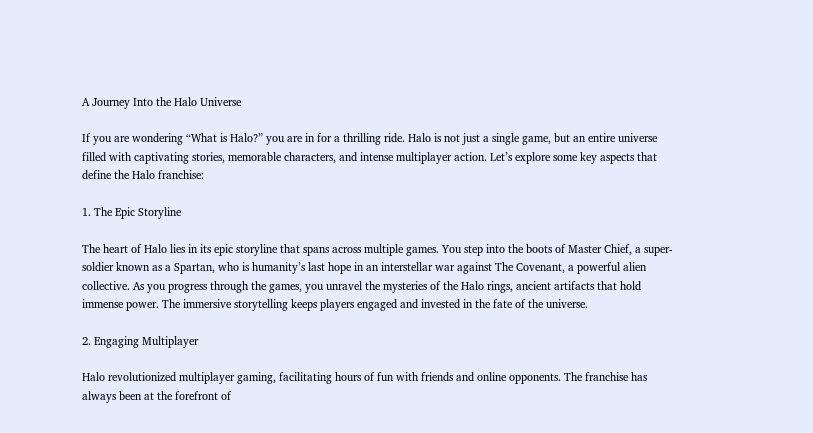A Journey Into the Halo Universe

If you are wondering “What is Halo?” you are in for a thrilling ride. Halo is not just a single game, but an entire universe filled with captivating stories, memorable characters, and intense multiplayer action. Let’s explore some key aspects that define the Halo franchise:

1. The Epic Storyline

The heart of Halo lies in its epic storyline that spans across multiple games. You step into the boots of Master Chief, a super-soldier known as a Spartan, who is humanity’s last hope in an interstellar war against The Covenant, a powerful alien collective. As you progress through the games, you unravel the mysteries of the Halo rings, ancient artifacts that hold immense power. The immersive storytelling keeps players engaged and invested in the fate of the universe.

2. Engaging Multiplayer

Halo revolutionized multiplayer gaming, facilitating hours of fun with friends and online opponents. The franchise has always been at the forefront of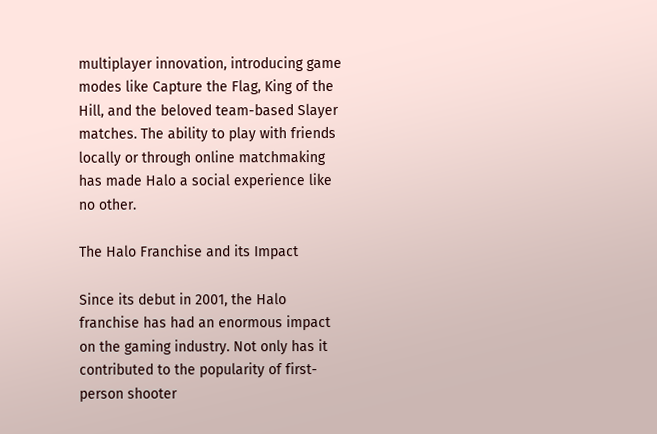multiplayer innovation, introducing game modes like Capture the Flag, King of the Hill, and the beloved team-based Slayer matches. The ability to play with friends locally or through online matchmaking has made Halo a social experience like no other.

The Halo Franchise and its Impact

Since its debut in 2001, the Halo franchise has had an enormous impact on the gaming industry. Not only has it contributed to the popularity of first-person shooter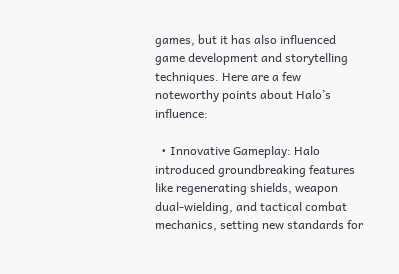games, but it has also influenced game development and storytelling techniques. Here are a few noteworthy points about Halo’s influence:

  • Innovative Gameplay: Halo introduced groundbreaking features like regenerating shields, weapon dual-wielding, and tactical combat mechanics, setting new standards for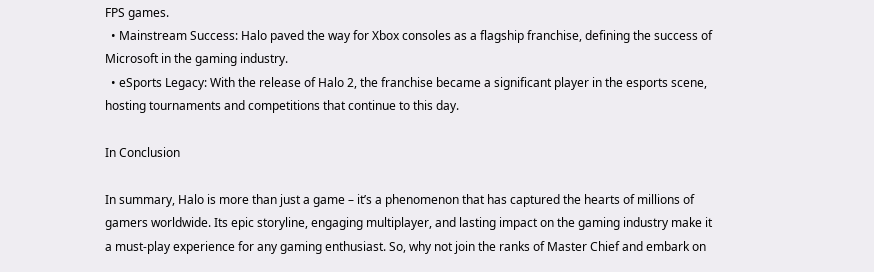FPS games.
  • Mainstream Success: Halo paved the way for Xbox consoles as a flagship franchise, defining the success of Microsoft in the gaming industry.
  • eSports Legacy: With the release of Halo 2, the franchise became a significant player in the esports scene, hosting tournaments and competitions that continue to this day.

In Conclusion

In summary, Halo is more than just a game – it’s a phenomenon that has captured the hearts of millions of gamers worldwide. Its epic storyline, engaging multiplayer, and lasting impact on the gaming industry make it a must-play experience for any gaming enthusiast. So, why not join the ranks of Master Chief and embark on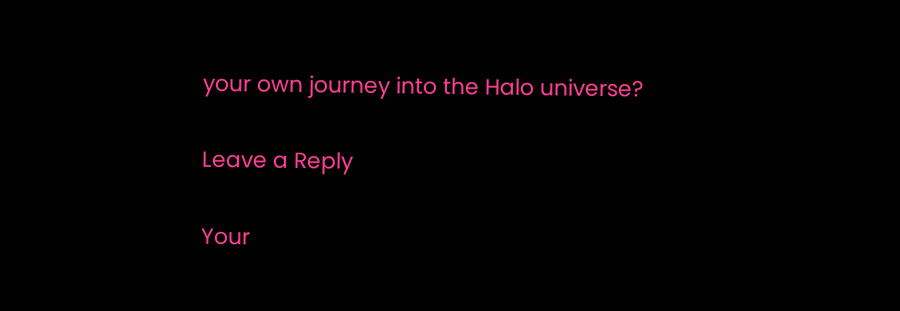your own journey into the Halo universe?

Leave a Reply

Your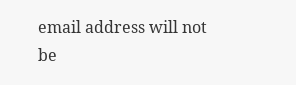email address will not be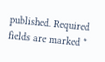published. Required fields are marked *